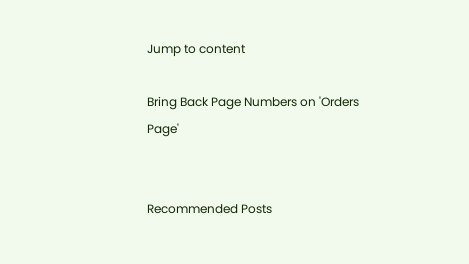Jump to content

Bring Back Page Numbers on 'Orders Page'


Recommended Posts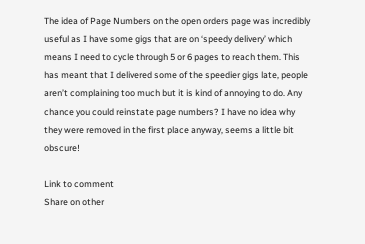The idea of Page Numbers on the open orders page was incredibly useful as I have some gigs that are on ‘speedy delivery’ which means I need to cycle through 5 or 6 pages to reach them. This has meant that I delivered some of the speedier gigs late, people aren’t complaining too much but it is kind of annoying to do. Any chance you could reinstate page numbers? I have no idea why they were removed in the first place anyway, seems a little bit obscure!

Link to comment
Share on other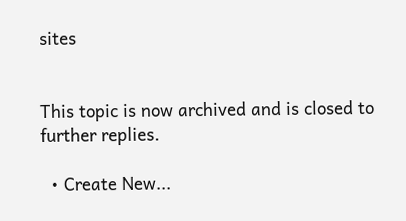sites


This topic is now archived and is closed to further replies.

  • Create New...